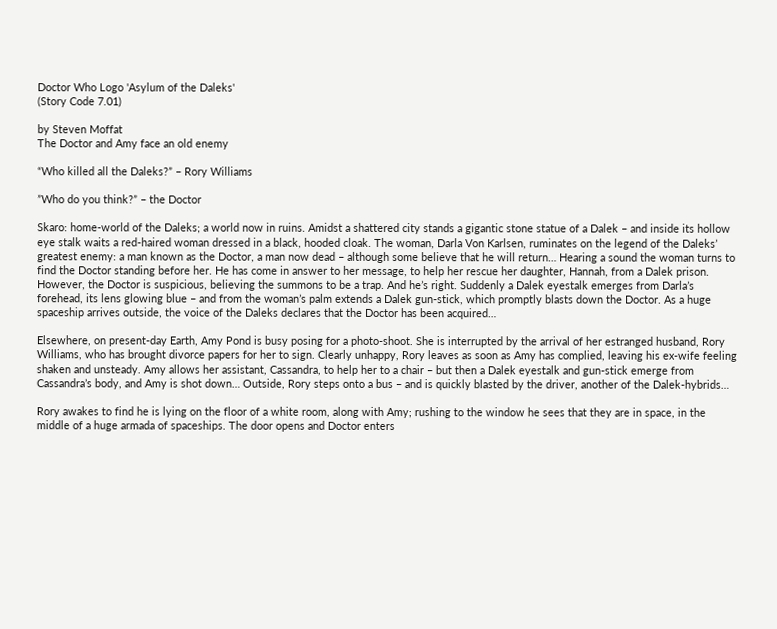Doctor Who Logo 'Asylum of the Daleks'
(Story Code 7.01)

by Steven Moffat
The Doctor and Amy face an old enemy

“Who killed all the Daleks?” – Rory Williams

”Who do you think?” – the Doctor

Skaro: home-world of the Daleks; a world now in ruins. Amidst a shattered city stands a gigantic stone statue of a Dalek – and inside its hollow eye stalk waits a red-haired woman dressed in a black, hooded cloak. The woman, Darla Von Karlsen, ruminates on the legend of the Daleks’ greatest enemy: a man known as the Doctor, a man now dead – although some believe that he will return… Hearing a sound the woman turns to find the Doctor standing before her. He has come in answer to her message, to help her rescue her daughter, Hannah, from a Dalek prison. However, the Doctor is suspicious, believing the summons to be a trap. And he’s right. Suddenly a Dalek eyestalk emerges from Darla’s forehead, its lens glowing blue – and from the woman’s palm extends a Dalek gun-stick, which promptly blasts down the Doctor. As a huge spaceship arrives outside, the voice of the Daleks declares that the Doctor has been acquired…

Elsewhere, on present-day Earth, Amy Pond is busy posing for a photo-shoot. She is interrupted by the arrival of her estranged husband, Rory Williams, who has brought divorce papers for her to sign. Clearly unhappy, Rory leaves as soon as Amy has complied, leaving his ex-wife feeling shaken and unsteady. Amy allows her assistant, Cassandra, to help her to a chair – but then a Dalek eyestalk and gun-stick emerge from Cassandra’s body, and Amy is shot down… Outside, Rory steps onto a bus – and is quickly blasted by the driver, another of the Dalek-hybrids…

Rory awakes to find he is lying on the floor of a white room, along with Amy; rushing to the window he sees that they are in space, in the middle of a huge armada of spaceships. The door opens and Doctor enters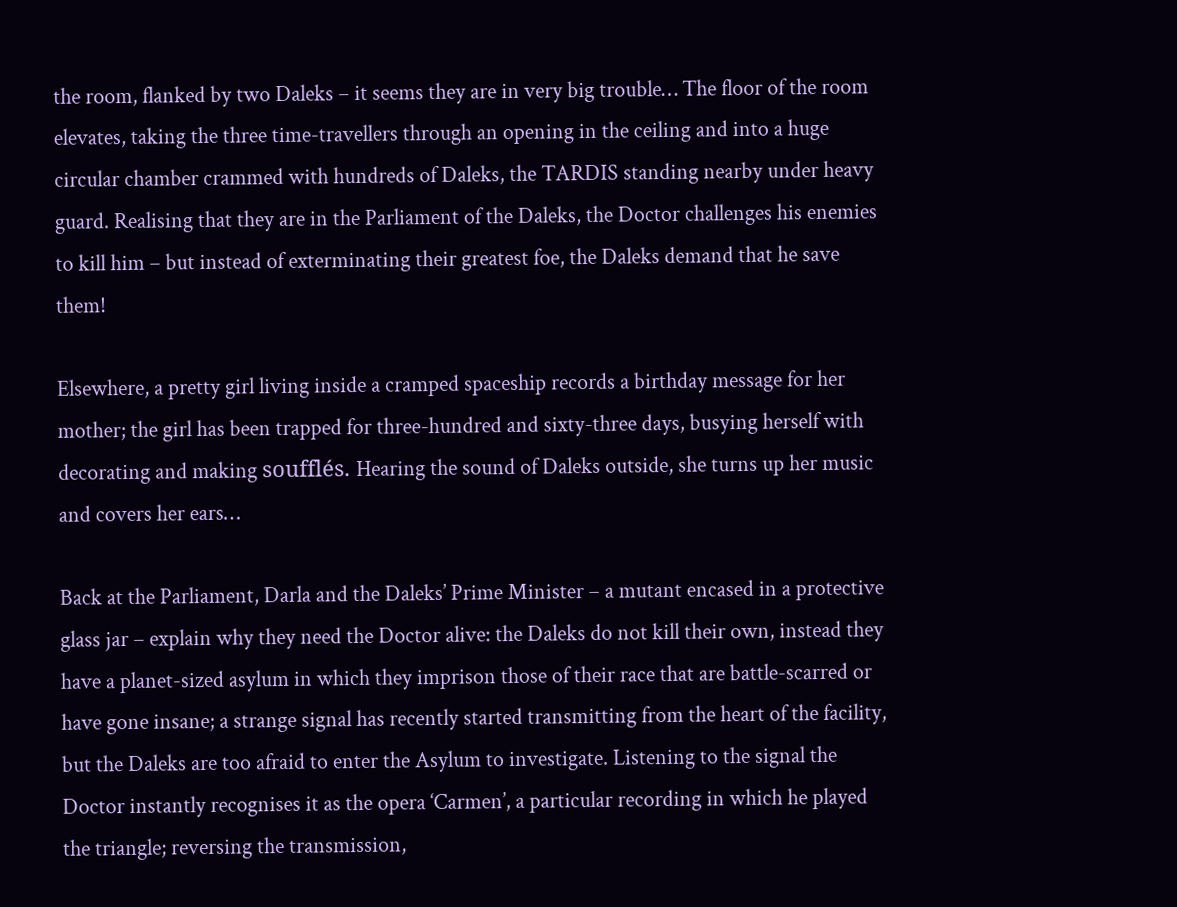the room, flanked by two Daleks – it seems they are in very big trouble… The floor of the room elevates, taking the three time-travellers through an opening in the ceiling and into a huge circular chamber crammed with hundreds of Daleks, the TARDIS standing nearby under heavy guard. Realising that they are in the Parliament of the Daleks, the Doctor challenges his enemies to kill him – but instead of exterminating their greatest foe, the Daleks demand that he save them!

Elsewhere, a pretty girl living inside a cramped spaceship records a birthday message for her mother; the girl has been trapped for three-hundred and sixty-three days, busying herself with decorating and making soufflés. Hearing the sound of Daleks outside, she turns up her music and covers her ears…

Back at the Parliament, Darla and the Daleks’ Prime Minister – a mutant encased in a protective glass jar – explain why they need the Doctor alive: the Daleks do not kill their own, instead they have a planet-sized asylum in which they imprison those of their race that are battle-scarred or have gone insane; a strange signal has recently started transmitting from the heart of the facility, but the Daleks are too afraid to enter the Asylum to investigate. Listening to the signal the Doctor instantly recognises it as the opera ‘Carmen’, a particular recording in which he played the triangle; reversing the transmission,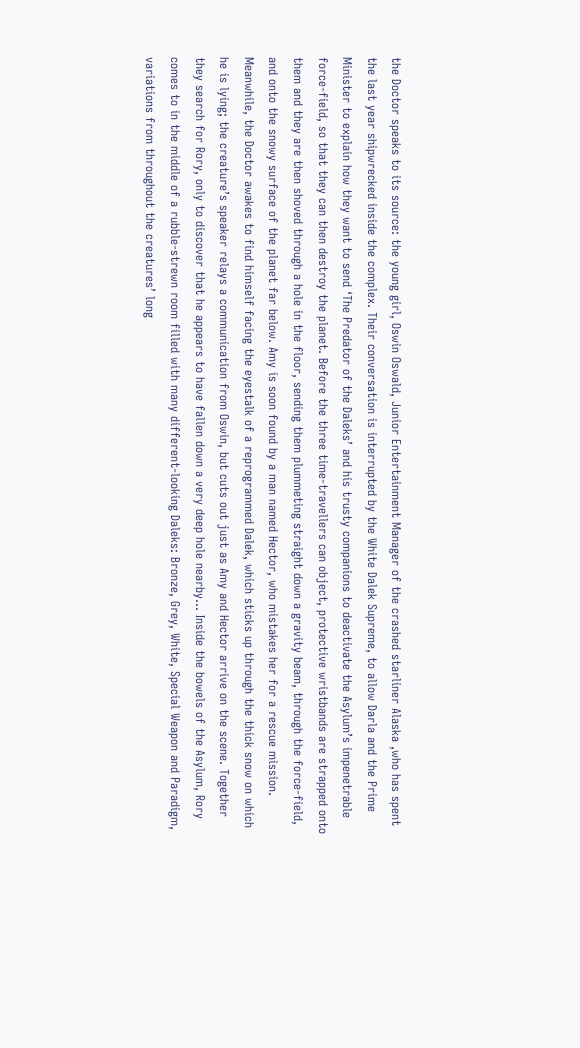the Doctor speaks to its source: the young girl, Oswin Oswald, Junior Entertainment Manager of the crashed starliner Alaska ,who has spent the last year shipwrecked inside the complex. Their conversation is interrupted by the White Dalek Supreme, to allow Darla and the Prime Minister to explain how they want to send ‘The Predator of the Daleks’ and his trusty companions to deactivate the Asylum’s impenetrable force-field, so that they can then destroy the planet. Before the three time-travellers can object, protective wristbands are strapped onto them and they are then shoved through a hole in the floor, sending them plummeting straight down a gravity beam, through the force-field, and onto the snowy surface of the planet far below. Amy is soon found by a man named Hector, who mistakes her for a rescue mission. Meanwhile, the Doctor awakes to find himself facing the eyestalk of a reprogrammed Dalek, which sticks up through the thick snow on which he is lying; the creature’s speaker relays a communication from Oswin, but cuts out just as Amy and Hector arrive on the scene. Together they search for Rory, only to discover that he appears to have fallen down a very deep hole nearby… Inside the bowels of the Asylum, Rory comes to in the middle of a rubble-strewn room filled with many different-looking Daleks: Bronze, Grey, White, Special Weapon and Paradigm, variations from throughout the creatures’ long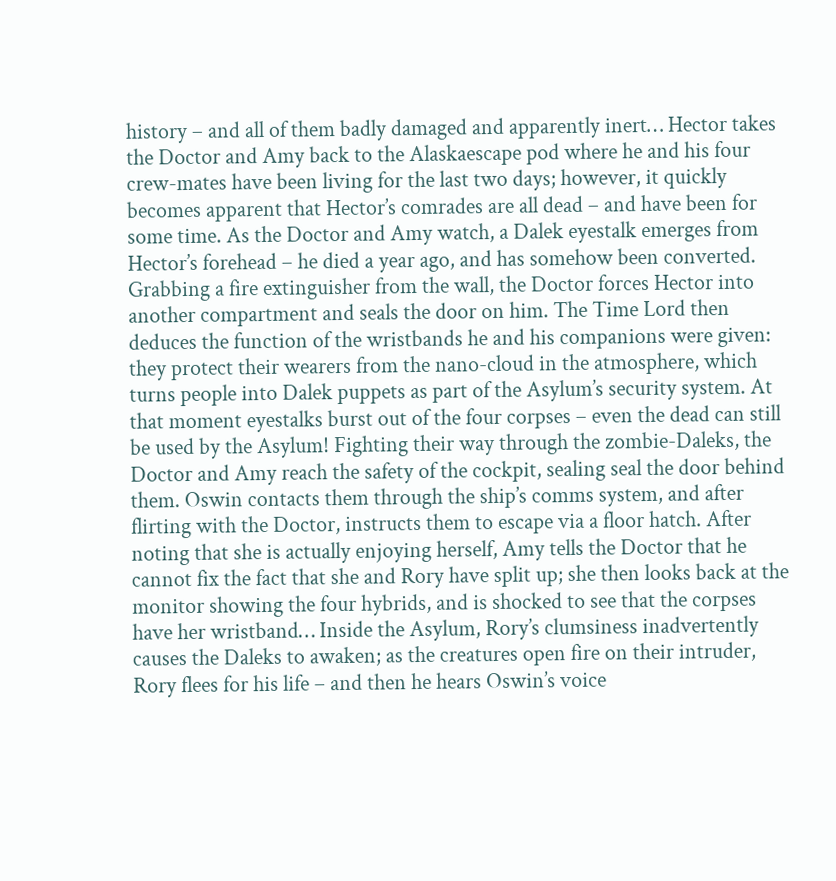history – and all of them badly damaged and apparently inert… Hector takes the Doctor and Amy back to the Alaskaescape pod where he and his four crew-mates have been living for the last two days; however, it quickly becomes apparent that Hector’s comrades are all dead – and have been for some time. As the Doctor and Amy watch, a Dalek eyestalk emerges from Hector’s forehead – he died a year ago, and has somehow been converted. Grabbing a fire extinguisher from the wall, the Doctor forces Hector into another compartment and seals the door on him. The Time Lord then deduces the function of the wristbands he and his companions were given: they protect their wearers from the nano-cloud in the atmosphere, which turns people into Dalek puppets as part of the Asylum’s security system. At that moment eyestalks burst out of the four corpses – even the dead can still be used by the Asylum! Fighting their way through the zombie-Daleks, the Doctor and Amy reach the safety of the cockpit, sealing seal the door behind them. Oswin contacts them through the ship’s comms system, and after flirting with the Doctor, instructs them to escape via a floor hatch. After noting that she is actually enjoying herself, Amy tells the Doctor that he cannot fix the fact that she and Rory have split up; she then looks back at the monitor showing the four hybrids, and is shocked to see that the corpses have her wristband… Inside the Asylum, Rory’s clumsiness inadvertently causes the Daleks to awaken; as the creatures open fire on their intruder, Rory flees for his life – and then he hears Oswin’s voice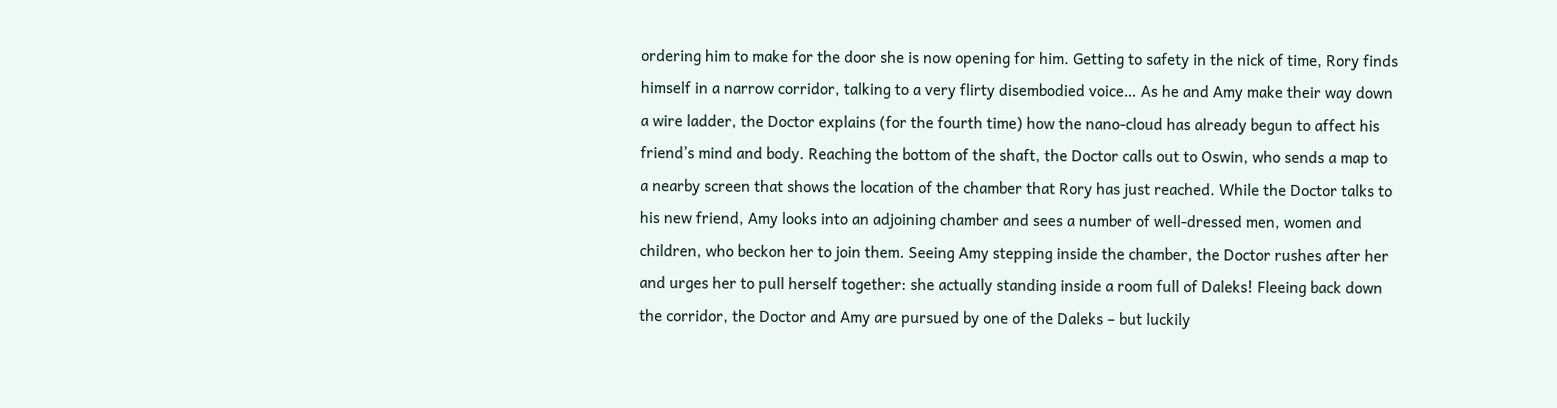ordering him to make for the door she is now opening for him. Getting to safety in the nick of time, Rory finds himself in a narrow corridor, talking to a very flirty disembodied voice… As he and Amy make their way down a wire ladder, the Doctor explains (for the fourth time) how the nano-cloud has already begun to affect his friend’s mind and body. Reaching the bottom of the shaft, the Doctor calls out to Oswin, who sends a map to a nearby screen that shows the location of the chamber that Rory has just reached. While the Doctor talks to his new friend, Amy looks into an adjoining chamber and sees a number of well-dressed men, women and children, who beckon her to join them. Seeing Amy stepping inside the chamber, the Doctor rushes after her and urges her to pull herself together: she actually standing inside a room full of Daleks! Fleeing back down the corridor, the Doctor and Amy are pursued by one of the Daleks – but luckily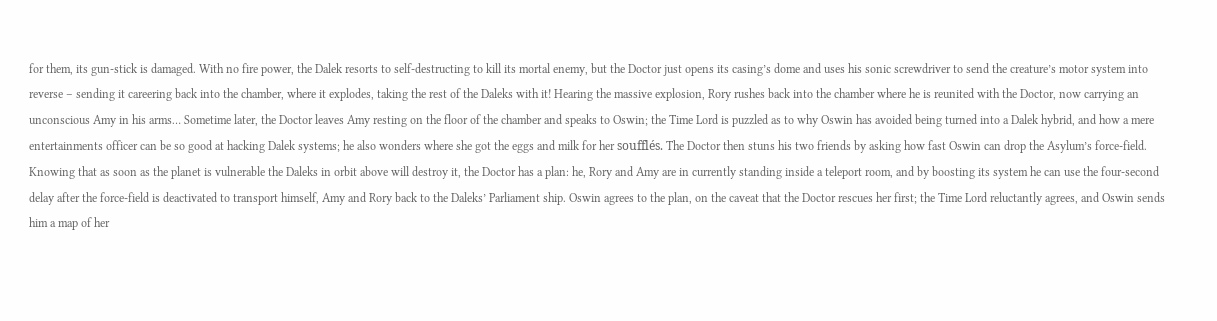for them, its gun-stick is damaged. With no fire power, the Dalek resorts to self-destructing to kill its mortal enemy, but the Doctor just opens its casing’s dome and uses his sonic screwdriver to send the creature’s motor system into reverse – sending it careering back into the chamber, where it explodes, taking the rest of the Daleks with it! Hearing the massive explosion, Rory rushes back into the chamber where he is reunited with the Doctor, now carrying an unconscious Amy in his arms… Sometime later, the Doctor leaves Amy resting on the floor of the chamber and speaks to Oswin; the Time Lord is puzzled as to why Oswin has avoided being turned into a Dalek hybrid, and how a mere entertainments officer can be so good at hacking Dalek systems; he also wonders where she got the eggs and milk for her soufflés. The Doctor then stuns his two friends by asking how fast Oswin can drop the Asylum’s force-field. Knowing that as soon as the planet is vulnerable the Daleks in orbit above will destroy it, the Doctor has a plan: he, Rory and Amy are in currently standing inside a teleport room, and by boosting its system he can use the four-second delay after the force-field is deactivated to transport himself, Amy and Rory back to the Daleks’ Parliament ship. Oswin agrees to the plan, on the caveat that the Doctor rescues her first; the Time Lord reluctantly agrees, and Oswin sends him a map of her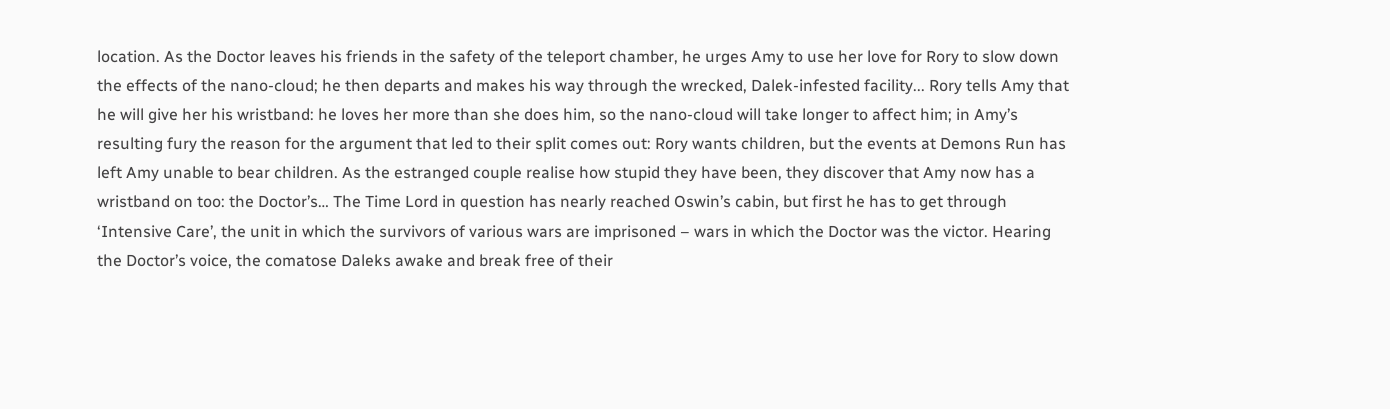location. As the Doctor leaves his friends in the safety of the teleport chamber, he urges Amy to use her love for Rory to slow down the effects of the nano-cloud; he then departs and makes his way through the wrecked, Dalek-infested facility... Rory tells Amy that he will give her his wristband: he loves her more than she does him, so the nano-cloud will take longer to affect him; in Amy’s resulting fury the reason for the argument that led to their split comes out: Rory wants children, but the events at Demons Run has left Amy unable to bear children. As the estranged couple realise how stupid they have been, they discover that Amy now has a wristband on too: the Doctor’s… The Time Lord in question has nearly reached Oswin’s cabin, but first he has to get through ‘Intensive Care’, the unit in which the survivors of various wars are imprisoned – wars in which the Doctor was the victor. Hearing the Doctor’s voice, the comatose Daleks awake and break free of their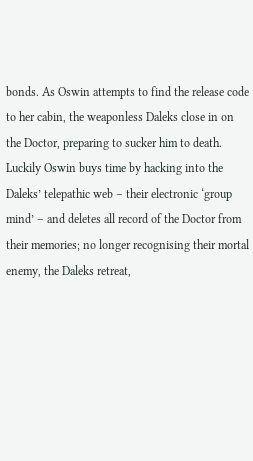bonds. As Oswin attempts to find the release code to her cabin, the weaponless Daleks close in on the Doctor, preparing to sucker him to death. Luckily Oswin buys time by hacking into the Daleks’ telepathic web – their electronic ‘group mind’ – and deletes all record of the Doctor from their memories; no longer recognising their mortal enemy, the Daleks retreat,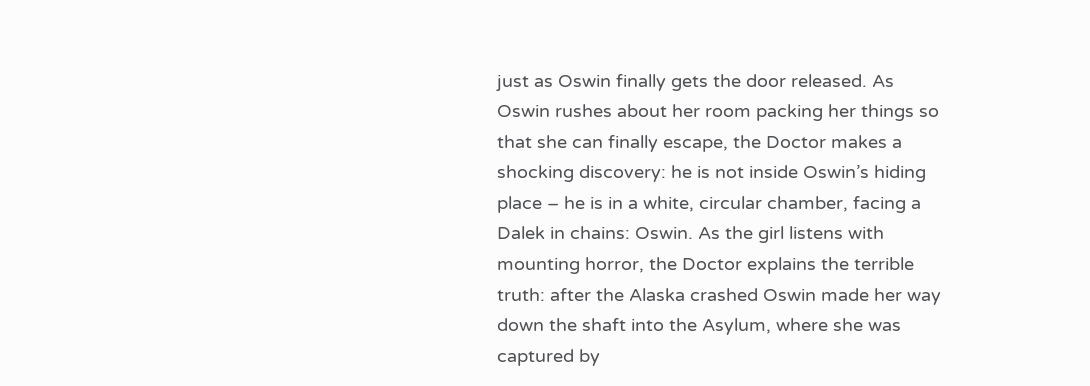just as Oswin finally gets the door released. As Oswin rushes about her room packing her things so that she can finally escape, the Doctor makes a shocking discovery: he is not inside Oswin’s hiding place – he is in a white, circular chamber, facing a Dalek in chains: Oswin. As the girl listens with mounting horror, the Doctor explains the terrible truth: after the Alaska crashed Oswin made her way down the shaft into the Asylum, where she was captured by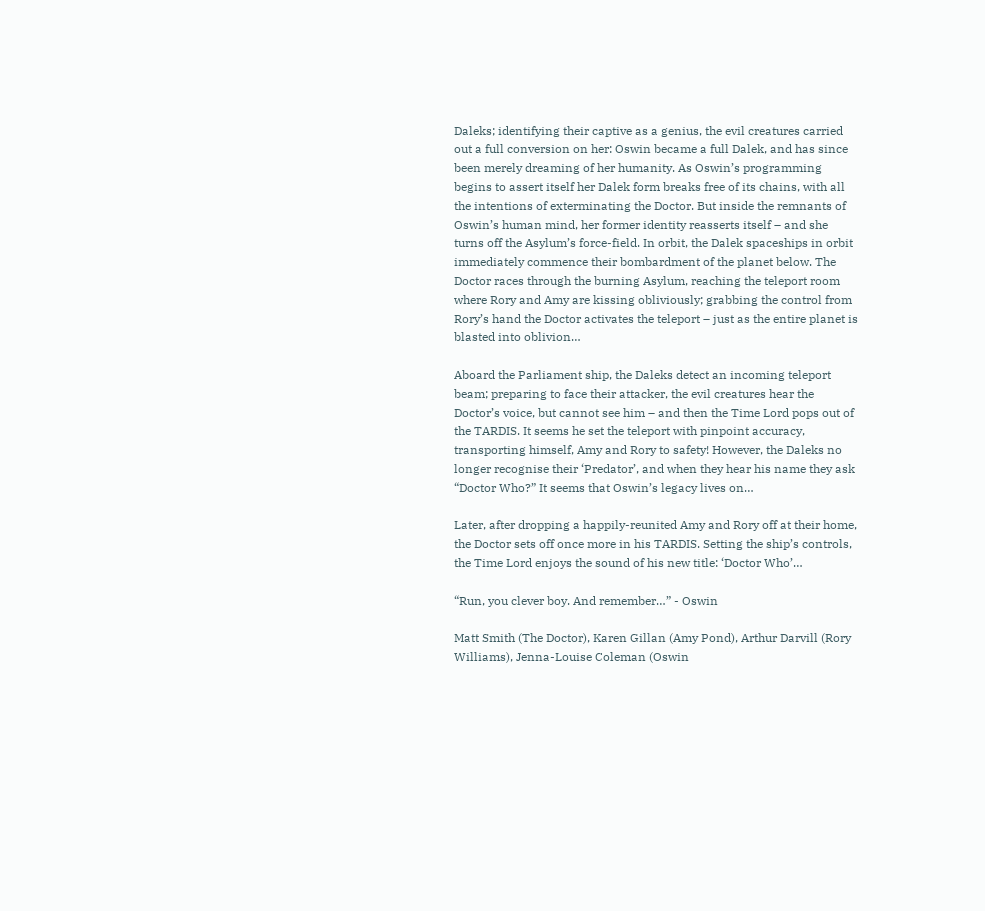Daleks; identifying their captive as a genius, the evil creatures carried out a full conversion on her: Oswin became a full Dalek, and has since been merely dreaming of her humanity. As Oswin’s programming begins to assert itself her Dalek form breaks free of its chains, with all the intentions of exterminating the Doctor. But inside the remnants of Oswin’s human mind, her former identity reasserts itself – and she turns off the Asylum’s force-field. In orbit, the Dalek spaceships in orbit immediately commence their bombardment of the planet below. The Doctor races through the burning Asylum, reaching the teleport room where Rory and Amy are kissing obliviously; grabbing the control from Rory’s hand the Doctor activates the teleport – just as the entire planet is blasted into oblivion…

Aboard the Parliament ship, the Daleks detect an incoming teleport beam; preparing to face their attacker, the evil creatures hear the Doctor’s voice, but cannot see him – and then the Time Lord pops out of the TARDIS. It seems he set the teleport with pinpoint accuracy, transporting himself, Amy and Rory to safety! However, the Daleks no longer recognise their ‘Predator’, and when they hear his name they ask “Doctor Who?” It seems that Oswin’s legacy lives on…

Later, after dropping a happily-reunited Amy and Rory off at their home, the Doctor sets off once more in his TARDIS. Setting the ship’s controls, the Time Lord enjoys the sound of his new title: ‘Doctor Who’…

“Run, you clever boy. And remember…” - Oswin

Matt Smith (The Doctor), Karen Gillan (Amy Pond), Arthur Darvill (Rory Williams), Jenna-Louise Coleman (Oswin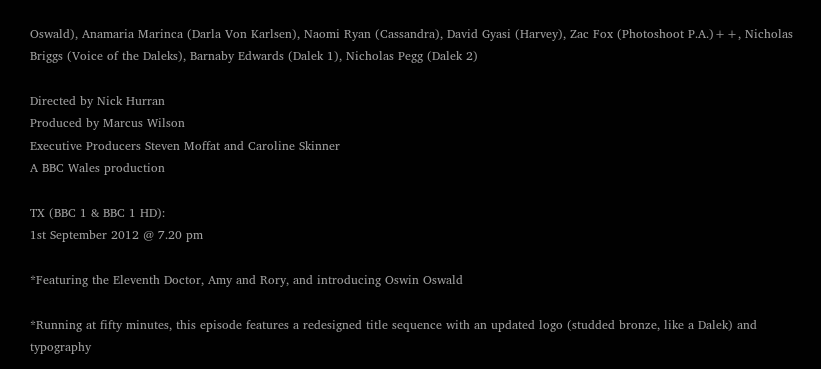Oswald), Anamaria Marinca (Darla Von Karlsen), Naomi Ryan (Cassandra), David Gyasi (Harvey), Zac Fox (Photoshoot P.A.)++, Nicholas Briggs (Voice of the Daleks), Barnaby Edwards (Dalek 1), Nicholas Pegg (Dalek 2)

Directed by Nick Hurran
Produced by Marcus Wilson
Executive Producers Steven Moffat and Caroline Skinner
A BBC Wales production

TX (BBC 1 & BBC 1 HD):
1st September 2012 @ 7.20 pm

*Featuring the Eleventh Doctor, Amy and Rory, and introducing Oswin Oswald

*Running at fifty minutes, this episode features a redesigned title sequence with an updated logo (studded bronze, like a Dalek) and typography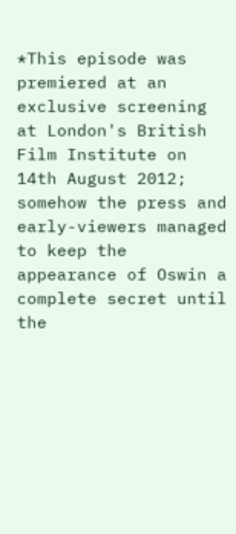*This episode was premiered at an exclusive screening at London's British Film Institute on 14th August 2012; somehow the press and early-viewers managed to keep the appearance of Oswin a complete secret until the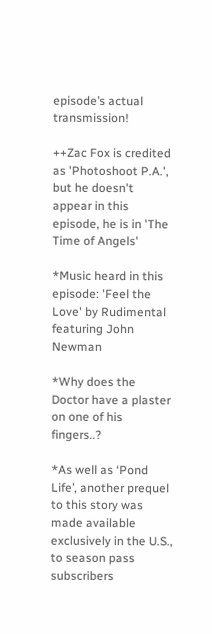episode’s actual transmission!

++Zac Fox is credited as 'Photoshoot P.A.', but he doesn't appear in this episode, he is in 'The Time of Angels'

*Music heard in this episode: 'Feel the Love' by Rudimental featuring John Newman

*Why does the Doctor have a plaster on one of his fingers..?

*As well as ‘Pond Life’, another prequel to this story was made available exclusively in the U.S., to season pass subscribers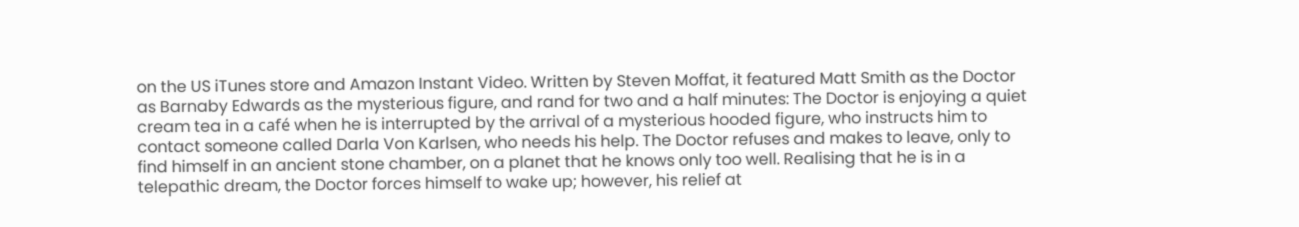on the US iTunes store and Amazon Instant Video. Written by Steven Moffat, it featured Matt Smith as the Doctor as Barnaby Edwards as the mysterious figure, and rand for two and a half minutes: The Doctor is enjoying a quiet cream tea in a café when he is interrupted by the arrival of a mysterious hooded figure, who instructs him to contact someone called Darla Von Karlsen, who needs his help. The Doctor refuses and makes to leave, only to find himself in an ancient stone chamber, on a planet that he knows only too well. Realising that he is in a telepathic dream, the Doctor forces himself to wake up; however, his relief at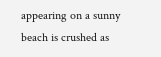appearing on a sunny beach is crushed as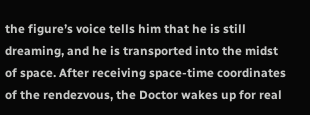the figure’s voice tells him that he is still dreaming, and he is transported into the midst of space. After receiving space-time coordinates of the rendezvous, the Doctor wakes up for real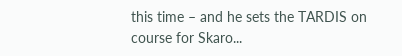this time – and he sets the TARDIS on course for Skaro...